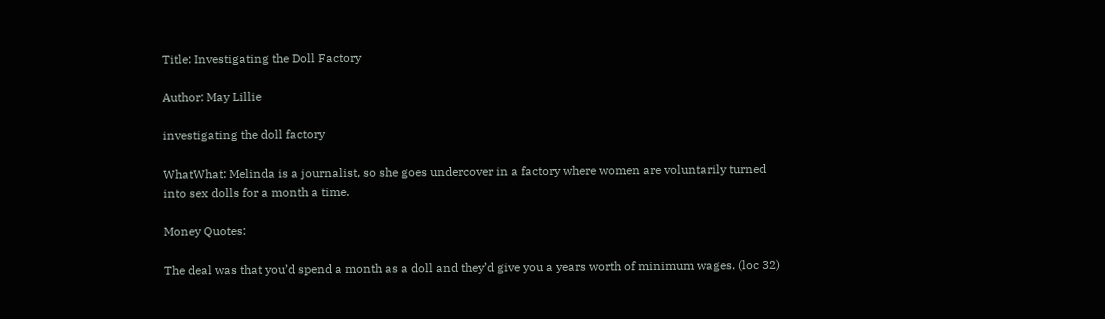Title: Investigating the Doll Factory

Author: May Lillie

investigating the doll factory

WhatWhat: Melinda is a journalist, so she goes undercover in a factory where women are voluntarily turned into sex dolls for a month a time.

Money Quotes:

The deal was that you’d spend a month as a doll and they’d give you a years worth of minimum wages. (loc 32)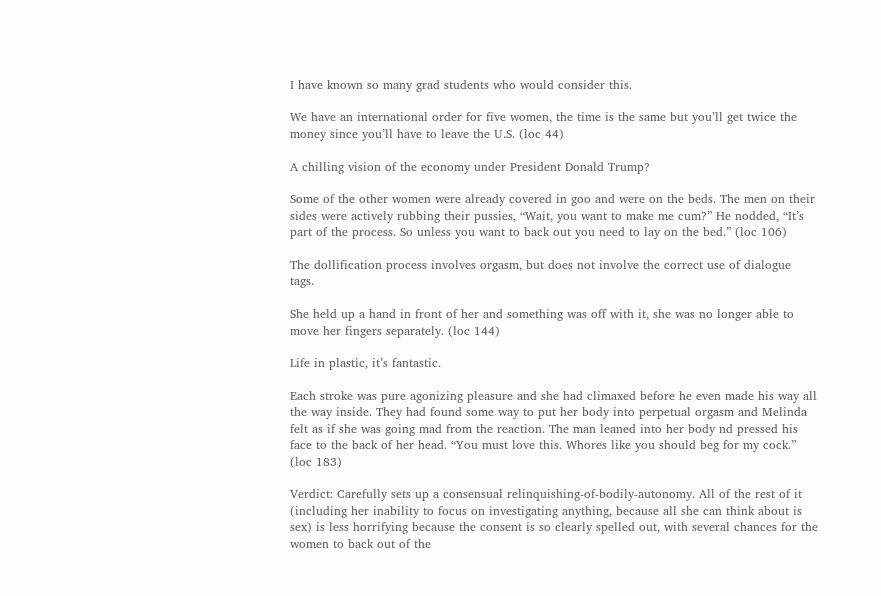I have known so many grad students who would consider this.

We have an international order for five women, the time is the same but you’ll get twice the money since you’ll have to leave the U.S. (loc 44)

A chilling vision of the economy under President Donald Trump?

Some of the other women were already covered in goo and were on the beds. The men on their sides were actively rubbing their pussies, “Wait, you want to make me cum?” He nodded, “It’s part of the process. So unless you want to back out you need to lay on the bed.” (loc 106)

The dollification process involves orgasm, but does not involve the correct use of dialogue tags.

She held up a hand in front of her and something was off with it, she was no longer able to move her fingers separately. (loc 144)

Life in plastic, it’s fantastic.

Each stroke was pure agonizing pleasure and she had climaxed before he even made his way all the way inside. They had found some way to put her body into perpetual orgasm and Melinda felt as if she was going mad from the reaction. The man leaned into her body nd pressed his face to the back of her head. “You must love this. Whores like you should beg for my cock.”  (loc 183)

Verdict: Carefully sets up a consensual relinquishing-of-bodily-autonomy. All of the rest of it (including her inability to focus on investigating anything, because all she can think about is sex) is less horrifying because the consent is so clearly spelled out, with several chances for the women to back out of the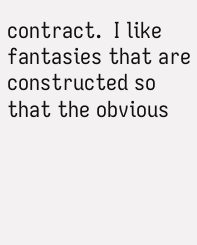contract.  I like fantasies that are constructed so that the obvious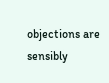objections are sensibly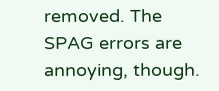removed. The SPAG errors are annoying, though.